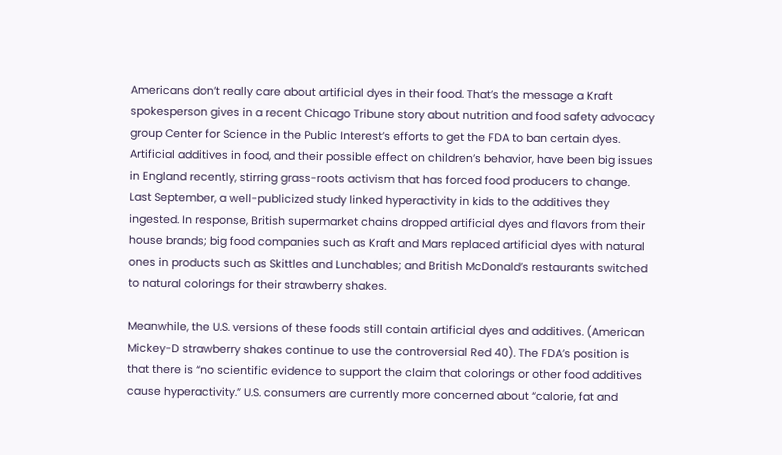Americans don’t really care about artificial dyes in their food. That’s the message a Kraft spokesperson gives in a recent Chicago Tribune story about nutrition and food safety advocacy group Center for Science in the Public Interest’s efforts to get the FDA to ban certain dyes. Artificial additives in food, and their possible effect on children’s behavior, have been big issues in England recently, stirring grass-roots activism that has forced food producers to change. Last September, a well-publicized study linked hyperactivity in kids to the additives they ingested. In response, British supermarket chains dropped artificial dyes and flavors from their house brands; big food companies such as Kraft and Mars replaced artificial dyes with natural ones in products such as Skittles and Lunchables; and British McDonald’s restaurants switched to natural colorings for their strawberry shakes.

Meanwhile, the U.S. versions of these foods still contain artificial dyes and additives. (American Mickey-D strawberry shakes continue to use the controversial Red 40). The FDA’s position is that there is “no scientific evidence to support the claim that colorings or other food additives cause hyperactivity.” U.S. consumers are currently more concerned about “calorie, fat and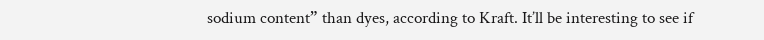sodium content” than dyes, according to Kraft. It’ll be interesting to see if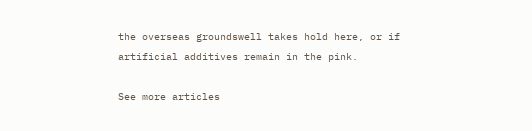the overseas groundswell takes hold here, or if artificial additives remain in the pink.

See more articles